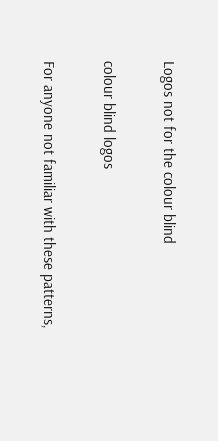Logos not for the colour blind

colour blind logos

For anyone not familiar with these patterns,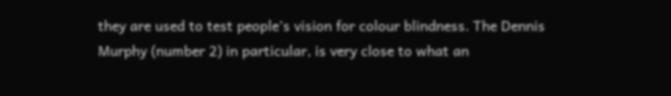they are used to test people’s vision for colour blindness. The Dennis Murphy (number 2) in particular, is very close to what an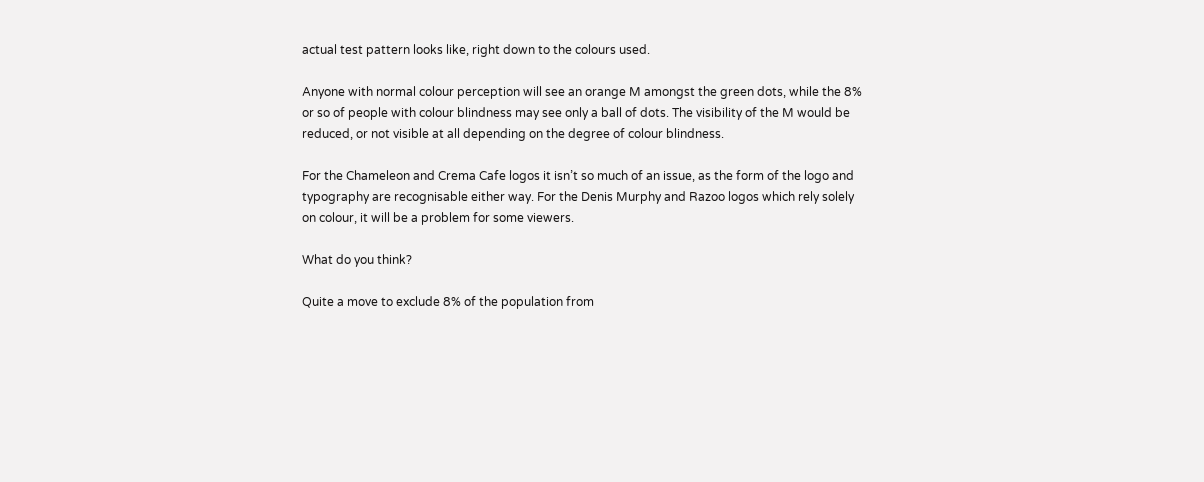actual test pattern looks like, right down to the colours used.

Anyone with normal colour perception will see an orange M amongst the green dots, while the 8% or so of people with colour blindness may see only a ball of dots. The visibility of the M would be reduced, or not visible at all depending on the degree of colour blindness.

For the Chameleon and Crema Cafe logos it isn’t so much of an issue, as the form of the logo and typography are recognisable either way. For the Denis Murphy and Razoo logos which rely solely on colour, it will be a problem for some viewers.

What do you think?

Quite a move to exclude 8% of the population from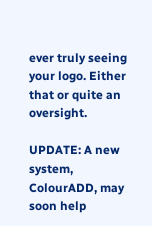ever truly seeing your logo. Either that or quite an oversight.

UPDATE: A new system, ColourADD, may soon help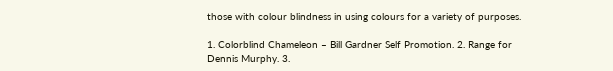those with colour blindness in using colours for a variety of purposes.

1. Colorblind Chameleon – Bill Gardner Self Promotion. 2. Range for Dennis Murphy. 3.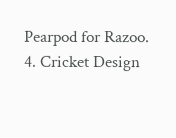Pearpod for Razoo. 4. Cricket Design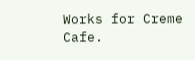Works for Creme Cafe.